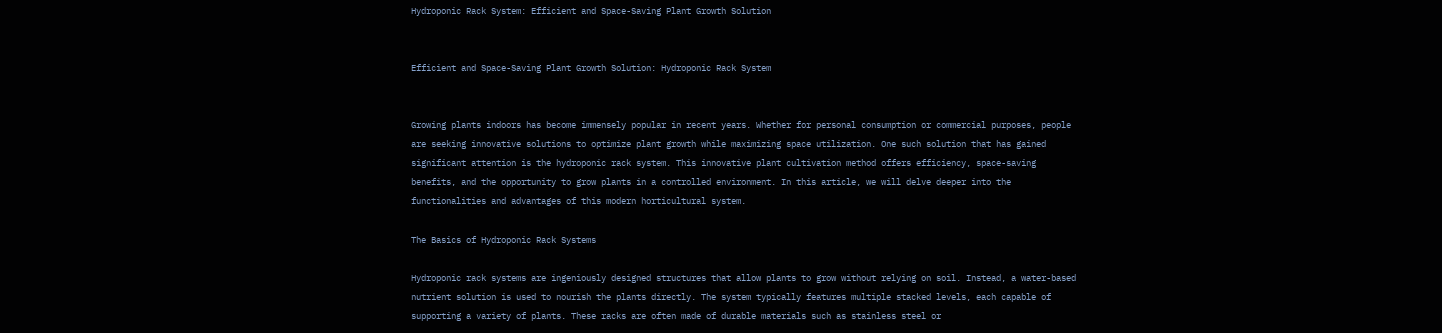Hydroponic Rack System: Efficient and Space-Saving Plant Growth Solution


Efficient and Space-Saving Plant Growth Solution: Hydroponic Rack System


Growing plants indoors has become immensely popular in recent years. Whether for personal consumption or commercial purposes, people are seeking innovative solutions to optimize plant growth while maximizing space utilization. One such solution that has gained significant attention is the hydroponic rack system. This innovative plant cultivation method offers efficiency, space-saving benefits, and the opportunity to grow plants in a controlled environment. In this article, we will delve deeper into the functionalities and advantages of this modern horticultural system.

The Basics of Hydroponic Rack Systems

Hydroponic rack systems are ingeniously designed structures that allow plants to grow without relying on soil. Instead, a water-based nutrient solution is used to nourish the plants directly. The system typically features multiple stacked levels, each capable of supporting a variety of plants. These racks are often made of durable materials such as stainless steel or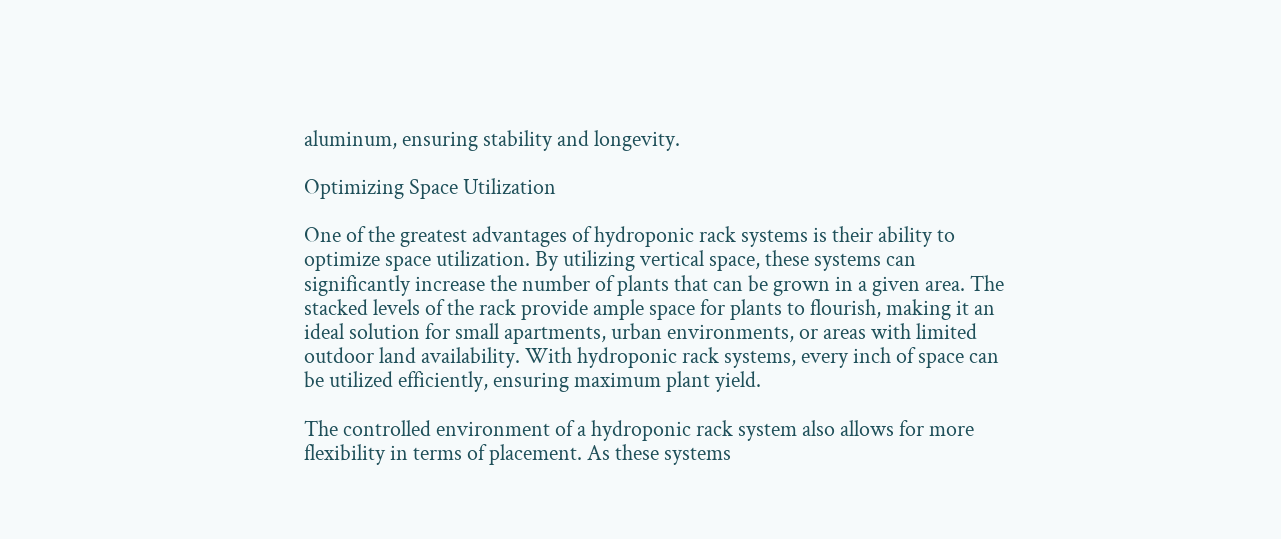aluminum, ensuring stability and longevity.

Optimizing Space Utilization

One of the greatest advantages of hydroponic rack systems is their ability to optimize space utilization. By utilizing vertical space, these systems can significantly increase the number of plants that can be grown in a given area. The stacked levels of the rack provide ample space for plants to flourish, making it an ideal solution for small apartments, urban environments, or areas with limited outdoor land availability. With hydroponic rack systems, every inch of space can be utilized efficiently, ensuring maximum plant yield.

The controlled environment of a hydroponic rack system also allows for more flexibility in terms of placement. As these systems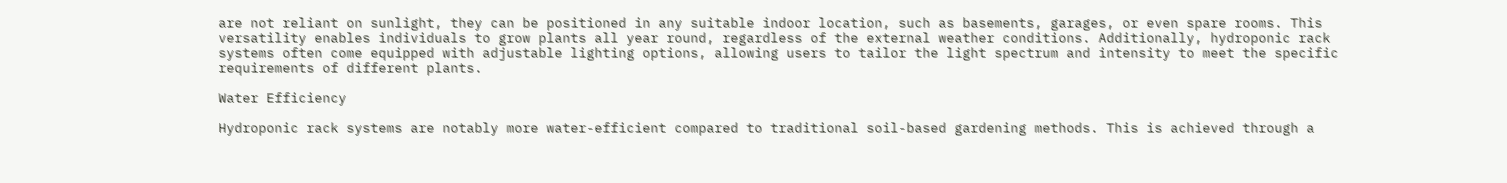are not reliant on sunlight, they can be positioned in any suitable indoor location, such as basements, garages, or even spare rooms. This versatility enables individuals to grow plants all year round, regardless of the external weather conditions. Additionally, hydroponic rack systems often come equipped with adjustable lighting options, allowing users to tailor the light spectrum and intensity to meet the specific requirements of different plants.

Water Efficiency

Hydroponic rack systems are notably more water-efficient compared to traditional soil-based gardening methods. This is achieved through a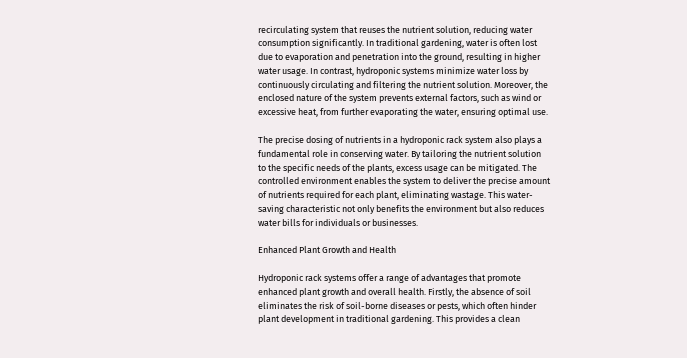recirculating system that reuses the nutrient solution, reducing water consumption significantly. In traditional gardening, water is often lost due to evaporation and penetration into the ground, resulting in higher water usage. In contrast, hydroponic systems minimize water loss by continuously circulating and filtering the nutrient solution. Moreover, the enclosed nature of the system prevents external factors, such as wind or excessive heat, from further evaporating the water, ensuring optimal use.

The precise dosing of nutrients in a hydroponic rack system also plays a fundamental role in conserving water. By tailoring the nutrient solution to the specific needs of the plants, excess usage can be mitigated. The controlled environment enables the system to deliver the precise amount of nutrients required for each plant, eliminating wastage. This water-saving characteristic not only benefits the environment but also reduces water bills for individuals or businesses.

Enhanced Plant Growth and Health

Hydroponic rack systems offer a range of advantages that promote enhanced plant growth and overall health. Firstly, the absence of soil eliminates the risk of soil-borne diseases or pests, which often hinder plant development in traditional gardening. This provides a clean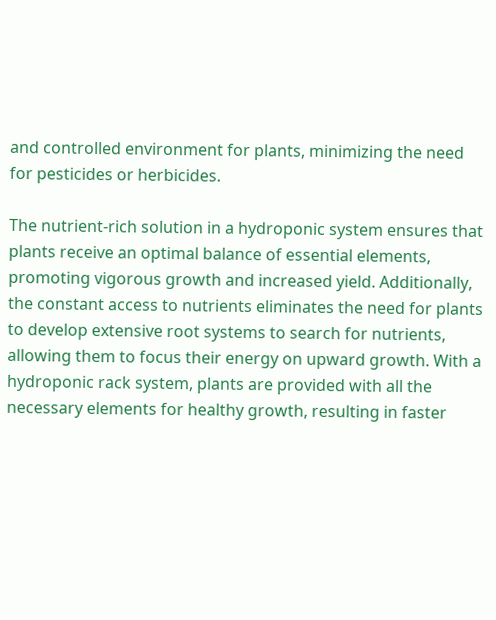and controlled environment for plants, minimizing the need for pesticides or herbicides.

The nutrient-rich solution in a hydroponic system ensures that plants receive an optimal balance of essential elements, promoting vigorous growth and increased yield. Additionally, the constant access to nutrients eliminates the need for plants to develop extensive root systems to search for nutrients, allowing them to focus their energy on upward growth. With a hydroponic rack system, plants are provided with all the necessary elements for healthy growth, resulting in faster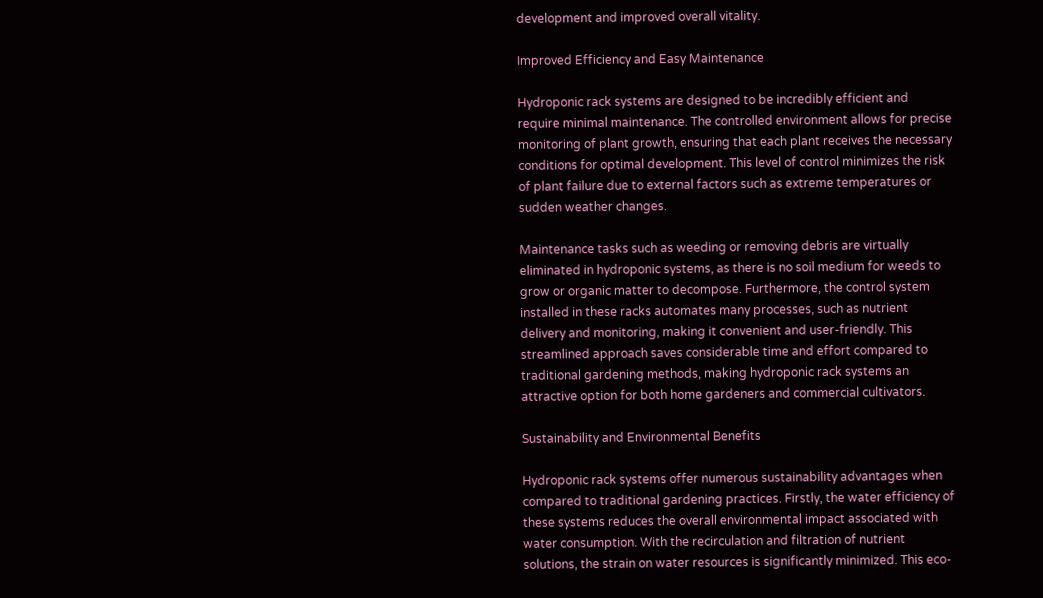development and improved overall vitality.

Improved Efficiency and Easy Maintenance

Hydroponic rack systems are designed to be incredibly efficient and require minimal maintenance. The controlled environment allows for precise monitoring of plant growth, ensuring that each plant receives the necessary conditions for optimal development. This level of control minimizes the risk of plant failure due to external factors such as extreme temperatures or sudden weather changes.

Maintenance tasks such as weeding or removing debris are virtually eliminated in hydroponic systems, as there is no soil medium for weeds to grow or organic matter to decompose. Furthermore, the control system installed in these racks automates many processes, such as nutrient delivery and monitoring, making it convenient and user-friendly. This streamlined approach saves considerable time and effort compared to traditional gardening methods, making hydroponic rack systems an attractive option for both home gardeners and commercial cultivators.

Sustainability and Environmental Benefits

Hydroponic rack systems offer numerous sustainability advantages when compared to traditional gardening practices. Firstly, the water efficiency of these systems reduces the overall environmental impact associated with water consumption. With the recirculation and filtration of nutrient solutions, the strain on water resources is significantly minimized. This eco-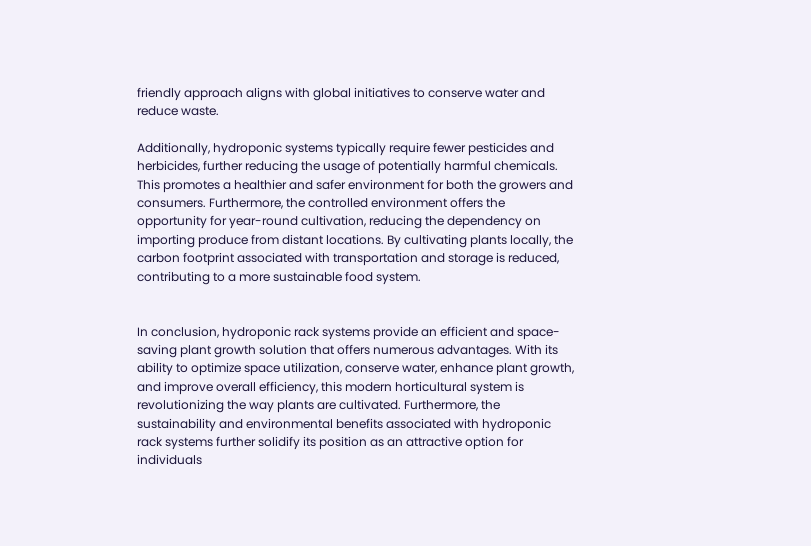friendly approach aligns with global initiatives to conserve water and reduce waste.

Additionally, hydroponic systems typically require fewer pesticides and herbicides, further reducing the usage of potentially harmful chemicals. This promotes a healthier and safer environment for both the growers and consumers. Furthermore, the controlled environment offers the opportunity for year-round cultivation, reducing the dependency on importing produce from distant locations. By cultivating plants locally, the carbon footprint associated with transportation and storage is reduced, contributing to a more sustainable food system.


In conclusion, hydroponic rack systems provide an efficient and space-saving plant growth solution that offers numerous advantages. With its ability to optimize space utilization, conserve water, enhance plant growth, and improve overall efficiency, this modern horticultural system is revolutionizing the way plants are cultivated. Furthermore, the sustainability and environmental benefits associated with hydroponic rack systems further solidify its position as an attractive option for individuals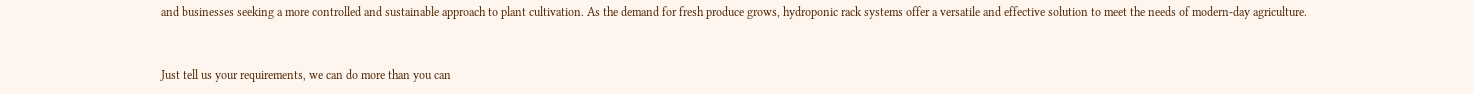and businesses seeking a more controlled and sustainable approach to plant cultivation. As the demand for fresh produce grows, hydroponic rack systems offer a versatile and effective solution to meet the needs of modern-day agriculture.


Just tell us your requirements, we can do more than you can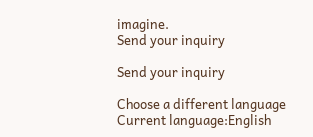imagine.
Send your inquiry

Send your inquiry

Choose a different language
Current language:English